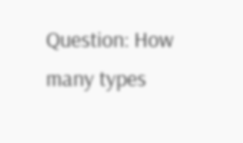Question: How many types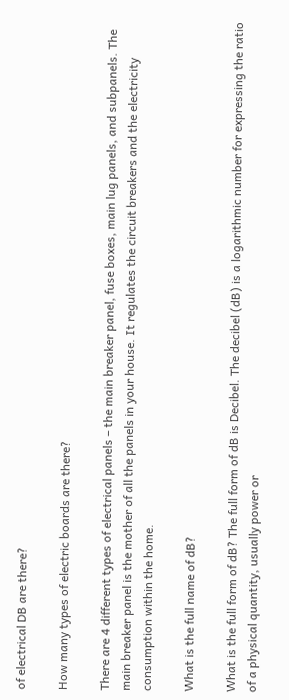of electrical DB are there?

How many types of electric boards are there?

There are 4 different types of electrical panels – the main breaker panel, fuse boxes, main lug panels, and subpanels. The main breaker panel is the mother of all the panels in your house. It regulates the circuit breakers and the electricity consumption within the home.

What is the full name of dB?

What is the full form of dB? The full form of dB is Decibel. The decibel (dB) is a logarithmic number for expressing the ratio of a physical quantity, usually power or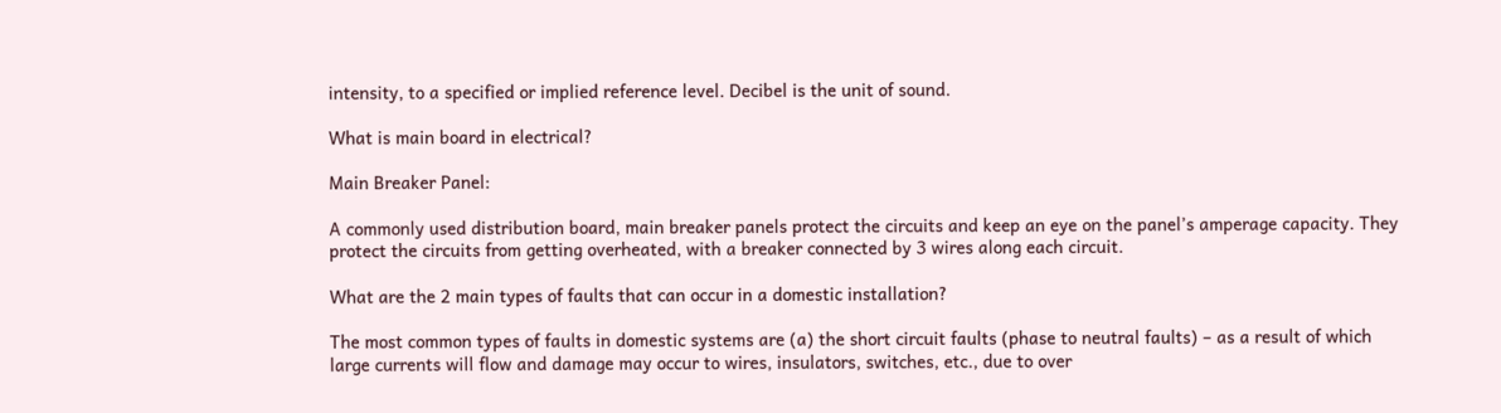intensity, to a specified or implied reference level. Decibel is the unit of sound.

What is main board in electrical?

Main Breaker Panel:

A commonly used distribution board, main breaker panels protect the circuits and keep an eye on the panel’s amperage capacity. They protect the circuits from getting overheated, with a breaker connected by 3 wires along each circuit.

What are the 2 main types of faults that can occur in a domestic installation?

The most common types of faults in domestic systems are (a) the short circuit faults (phase to neutral faults) – as a result of which large currents will flow and damage may occur to wires, insulators, switches, etc., due to over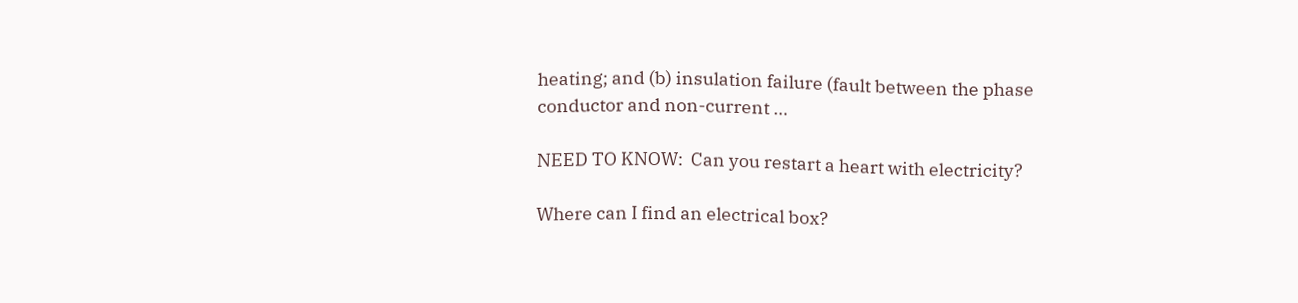heating; and (b) insulation failure (fault between the phase conductor and non-current …

NEED TO KNOW:  Can you restart a heart with electricity?

Where can I find an electrical box?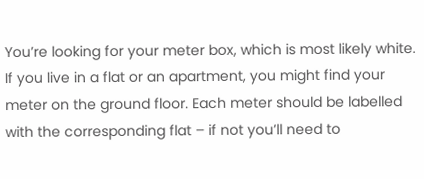You’re looking for your meter box, which is most likely white. If you live in a flat or an apartment, you might find your meter on the ground floor. Each meter should be labelled with the corresponding flat – if not you’ll need to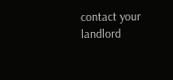contact your landlord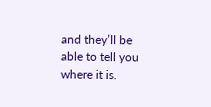and they’ll be able to tell you where it is.